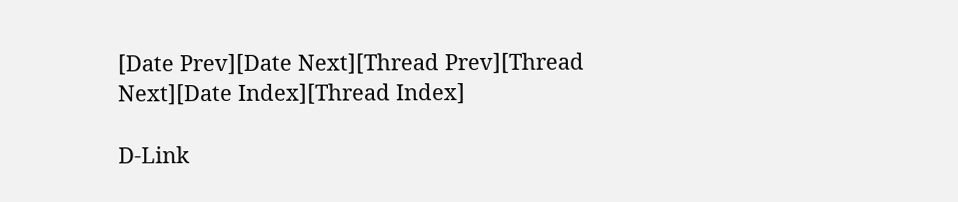[Date Prev][Date Next][Thread Prev][Thread Next][Date Index][Thread Index]

D-Link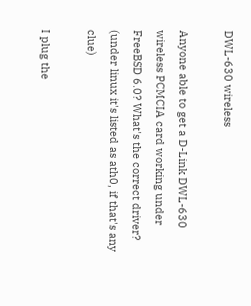DWL-630 wireless

Anyone able to get a D-Link DWL-630 wireless PCMCIA card working under FreeBSD 6.0? What's the correct driver? (under linux it's listed as ath0, if that's any clue)

I plug the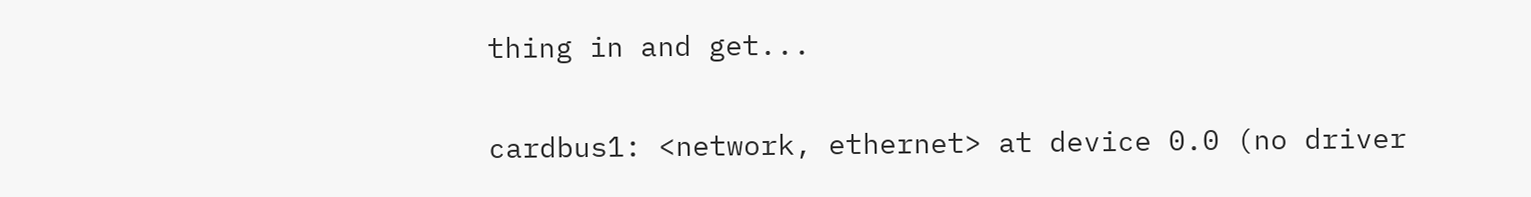thing in and get...

cardbus1: <network, ethernet> at device 0.0 (no driver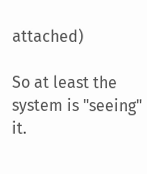attached)

So at least the system is "seeing" it.